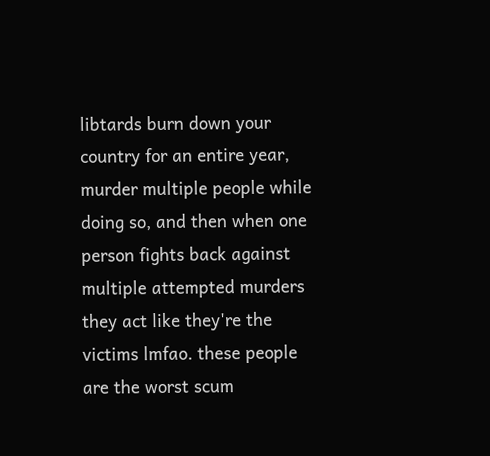libtards burn down your country for an entire year, murder multiple people while doing so, and then when one person fights back against multiple attempted murders they act like they're the victims lmfao. these people are the worst scum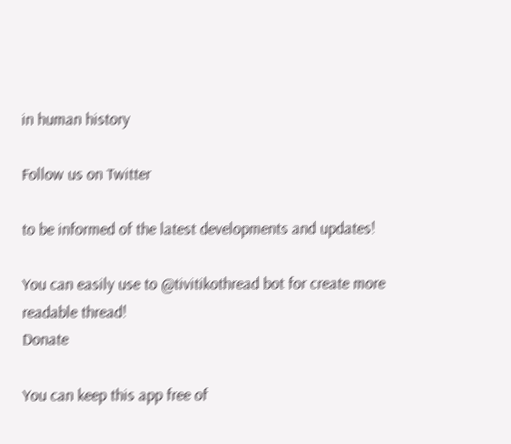in human history

Follow us on Twitter

to be informed of the latest developments and updates!

You can easily use to @tivitikothread bot for create more readable thread!
Donate

You can keep this app free of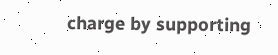charge by supporting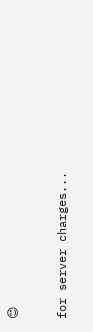😊

for server charges...